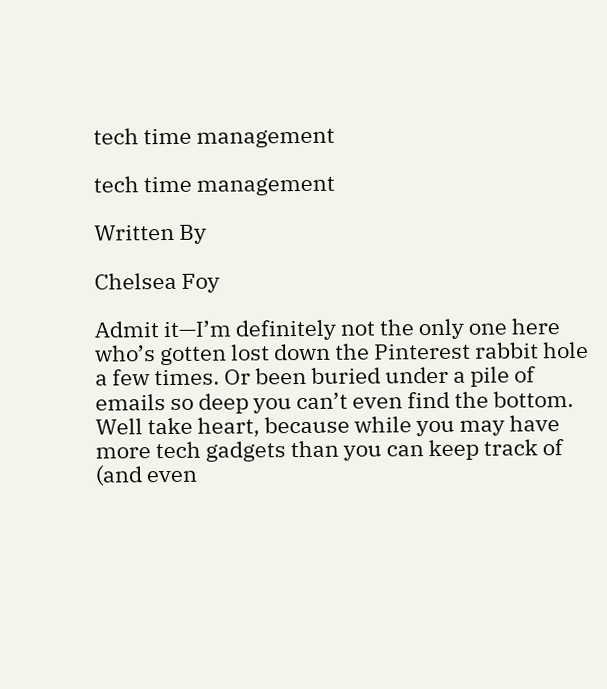tech time management

tech time management

Written By

Chelsea Foy

Admit it—I’m definitely not the only one here who’s gotten lost down the Pinterest rabbit hole a few times. Or been buried under a pile of emails so deep you can’t even find the bottom. Well take heart, because while you may have more tech gadgets than you can keep track of (and even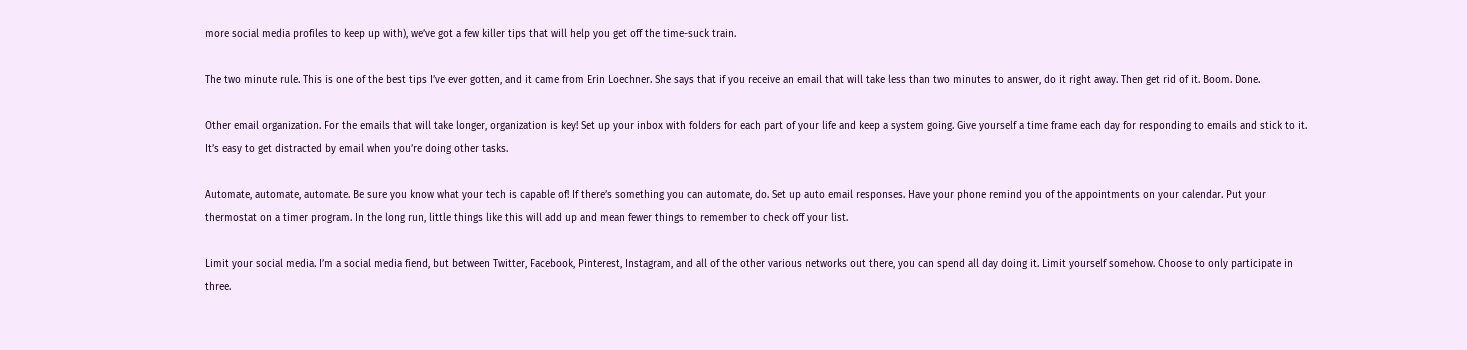more social media profiles to keep up with), we’ve got a few killer tips that will help you get off the time-suck train.

The two minute rule. This is one of the best tips I’ve ever gotten, and it came from Erin Loechner. She says that if you receive an email that will take less than two minutes to answer, do it right away. Then get rid of it. Boom. Done.

Other email organization. For the emails that will take longer, organization is key! Set up your inbox with folders for each part of your life and keep a system going. Give yourself a time frame each day for responding to emails and stick to it. It’s easy to get distracted by email when you’re doing other tasks.

Automate, automate, automate. Be sure you know what your tech is capable of! If there’s something you can automate, do. Set up auto email responses. Have your phone remind you of the appointments on your calendar. Put your thermostat on a timer program. In the long run, little things like this will add up and mean fewer things to remember to check off your list.

Limit your social media. I’m a social media fiend, but between Twitter, Facebook, Pinterest, Instagram, and all of the other various networks out there, you can spend all day doing it. Limit yourself somehow. Choose to only participate in three.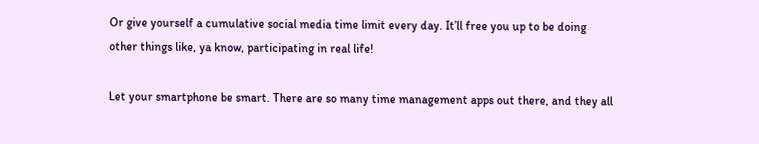Or give yourself a cumulative social media time limit every day. It’ll free you up to be doing other things like, ya know, participating in real life!

Let your smartphone be smart. There are so many time management apps out there, and they all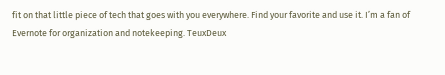fit on that little piece of tech that goes with you everywhere. Find your favorite and use it. I’m a fan of Evernote for organization and notekeeping. TeuxDeux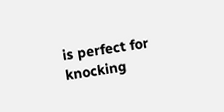is perfect for knocking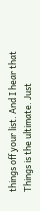things off your list. And I hear that Things is the ultimate. Just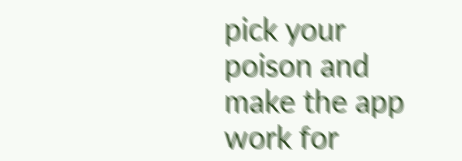pick your poison and make the app work for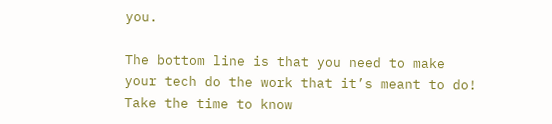you.

The bottom line is that you need to make your tech do the work that it’s meant to do! Take the time to know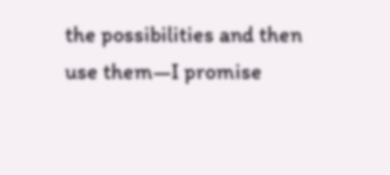the possibilities and then use them—I promise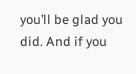you’ll be glad you did. And if you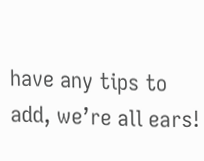have any tips to add, we’re all ears!